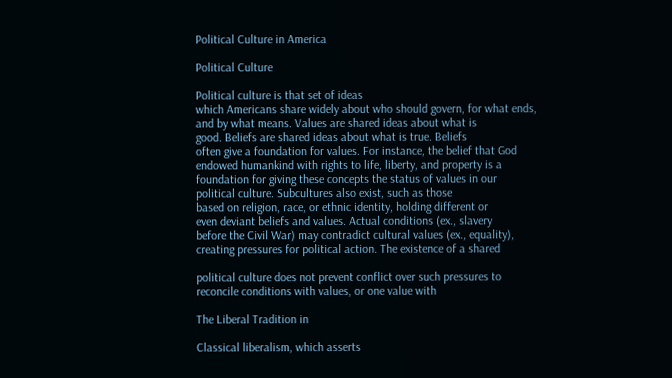Political Culture in America

Political Culture

Political culture is that set of ideas
which Americans share widely about who should govern, for what ends,
and by what means. Values are shared ideas about what is
good. Beliefs are shared ideas about what is true. Beliefs
often give a foundation for values. For instance, the belief that God
endowed humankind with rights to life, liberty, and property is a
foundation for giving these concepts the status of values in our
political culture. Subcultures also exist, such as those
based on religion, race, or ethnic identity, holding different or
even deviant beliefs and values. Actual conditions (ex., slavery
before the Civil War) may contradict cultural values (ex., equality),
creating pressures for political action. The existence of a shared

political culture does not prevent conflict over such pressures to
reconcile conditions with values, or one value with

The Liberal Tradition in

Classical liberalism, which asserts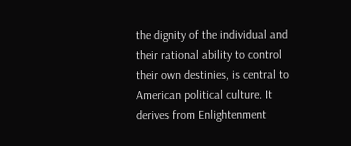the dignity of the individual and their rational ability to control
their own destinies, is central to American political culture. It
derives from Enlightenment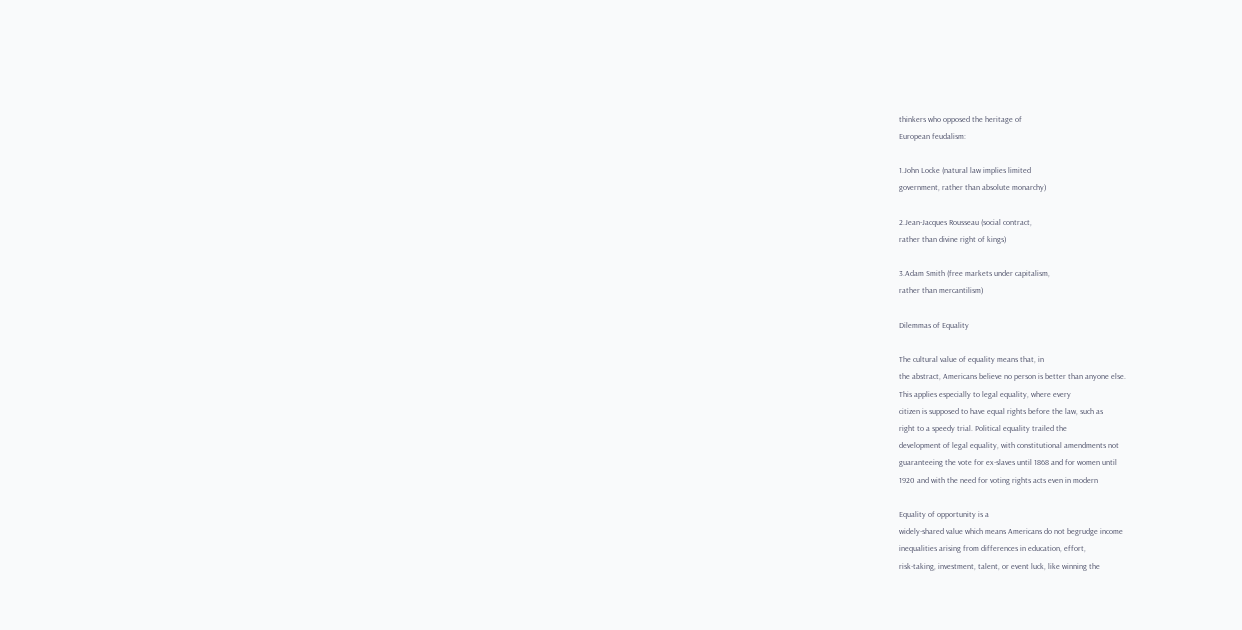thinkers who opposed the heritage of
European feudalism:

1.John Locke (natural law implies limited
government, rather than absolute monarchy)

2.Jean-Jacques Rousseau (social contract,
rather than divine right of kings)

3.Adam Smith (free markets under capitalism,
rather than mercantilism)

Dilemmas of Equality

The cultural value of equality means that, in
the abstract, Americans believe no person is better than anyone else.
This applies especially to legal equality, where every
citizen is supposed to have equal rights before the law, such as
right to a speedy trial. Political equality trailed the
development of legal equality, with constitutional amendments not
guaranteeing the vote for ex-slaves until 1868 and for women until
1920 and with the need for voting rights acts even in modern

Equality of opportunity is a
widely-shared value which means Americans do not begrudge income
inequalities arising from differences in education, effort,
risk-taking, investment, talent, or event luck, like winning the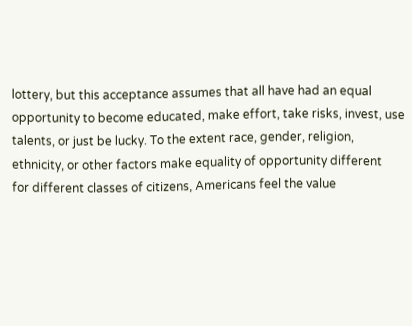lottery, but this acceptance assumes that all have had an equal
opportunity to become educated, make effort, take risks, invest, use
talents, or just be lucky. To the extent race, gender, religion,
ethnicity, or other factors make equality of opportunity different
for different classes of citizens, Americans feel the value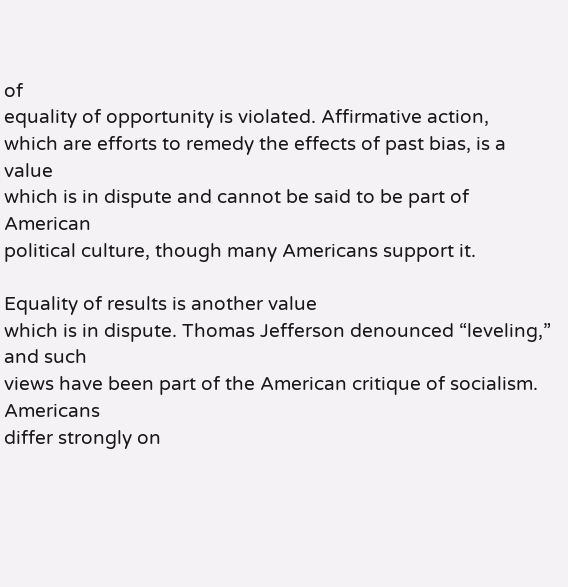of
equality of opportunity is violated. Affirmative action,
which are efforts to remedy the effects of past bias, is a value
which is in dispute and cannot be said to be part of American
political culture, though many Americans support it.

Equality of results is another value
which is in dispute. Thomas Jefferson denounced “leveling,” and such
views have been part of the American critique of socialism. Americans
differ strongly on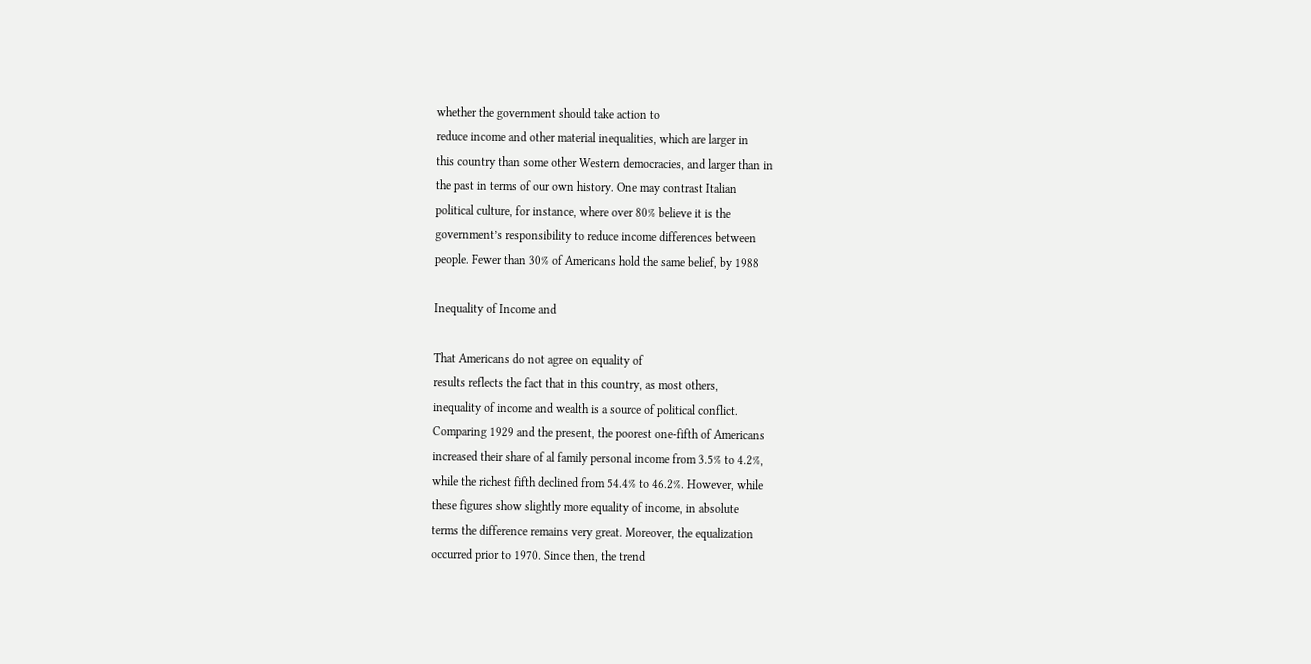whether the government should take action to
reduce income and other material inequalities, which are larger in
this country than some other Western democracies, and larger than in
the past in terms of our own history. One may contrast Italian
political culture, for instance, where over 80% believe it is the
government’s responsibility to reduce income differences between
people. Fewer than 30% of Americans hold the same belief, by 1988

Inequality of Income and

That Americans do not agree on equality of
results reflects the fact that in this country, as most others,
inequality of income and wealth is a source of political conflict.
Comparing 1929 and the present, the poorest one-fifth of Americans
increased their share of al family personal income from 3.5% to 4.2%,
while the richest fifth declined from 54.4% to 46.2%. However, while
these figures show slightly more equality of income, in absolute
terms the difference remains very great. Moreover, the equalization
occurred prior to 1970. Since then, the trend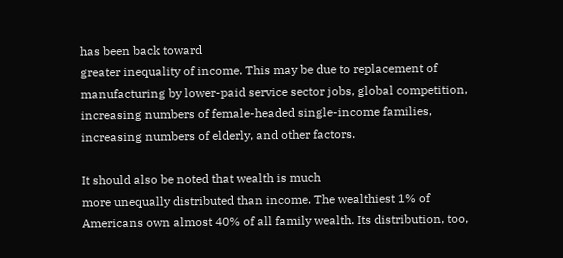has been back toward
greater inequality of income. This may be due to replacement of
manufacturing by lower-paid service sector jobs, global competition,
increasing numbers of female-headed single-income families,
increasing numbers of elderly, and other factors.

It should also be noted that wealth is much
more unequally distributed than income. The wealthiest 1% of
Americans own almost 40% of all family wealth. Its distribution, too,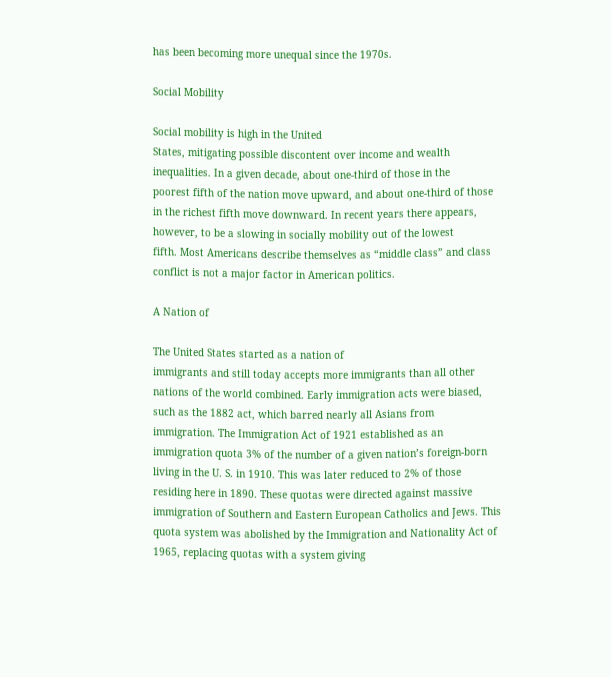has been becoming more unequal since the 1970s.

Social Mobility

Social mobility is high in the United
States, mitigating possible discontent over income and wealth
inequalities. In a given decade, about one-third of those in the
poorest fifth of the nation move upward, and about one-third of those
in the richest fifth move downward. In recent years there appears,
however, to be a slowing in socially mobility out of the lowest
fifth. Most Americans describe themselves as “middle class” and class
conflict is not a major factor in American politics.

A Nation of

The United States started as a nation of
immigrants and still today accepts more immigrants than all other
nations of the world combined. Early immigration acts were biased,
such as the 1882 act, which barred nearly all Asians from
immigration. The Immigration Act of 1921 established as an
immigration quota 3% of the number of a given nation’s foreign-born
living in the U. S. in 1910. This was later reduced to 2% of those
residing here in 1890. These quotas were directed against massive
immigration of Southern and Eastern European Catholics and Jews. This
quota system was abolished by the Immigration and Nationality Act of
1965, replacing quotas with a system giving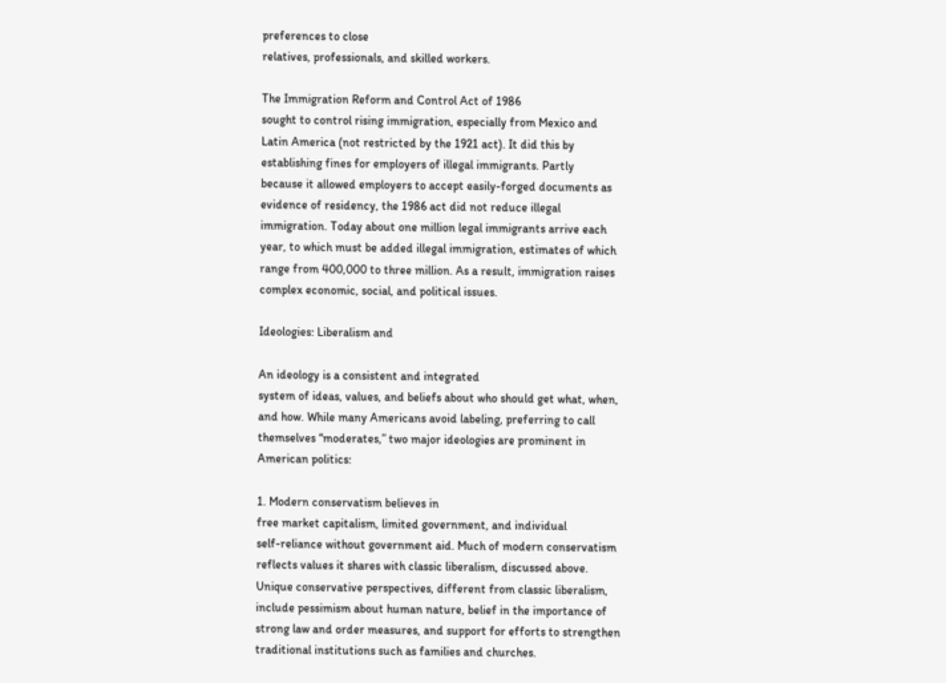preferences to close
relatives, professionals, and skilled workers.

The Immigration Reform and Control Act of 1986
sought to control rising immigration, especially from Mexico and
Latin America (not restricted by the 1921 act). It did this by
establishing fines for employers of illegal immigrants. Partly
because it allowed employers to accept easily-forged documents as
evidence of residency, the 1986 act did not reduce illegal
immigration. Today about one million legal immigrants arrive each
year, to which must be added illegal immigration, estimates of which
range from 400,000 to three million. As a result, immigration raises
complex economic, social, and political issues.

Ideologies: Liberalism and

An ideology is a consistent and integrated
system of ideas, values, and beliefs about who should get what, when,
and how. While many Americans avoid labeling, preferring to call
themselves “moderates,” two major ideologies are prominent in
American politics:

1. Modern conservatism believes in
free market capitalism, limited government, and individual
self-reliance without government aid. Much of modern conservatism
reflects values it shares with classic liberalism, discussed above.
Unique conservative perspectives, different from classic liberalism,
include pessimism about human nature, belief in the importance of
strong law and order measures, and support for efforts to strengthen
traditional institutions such as families and churches.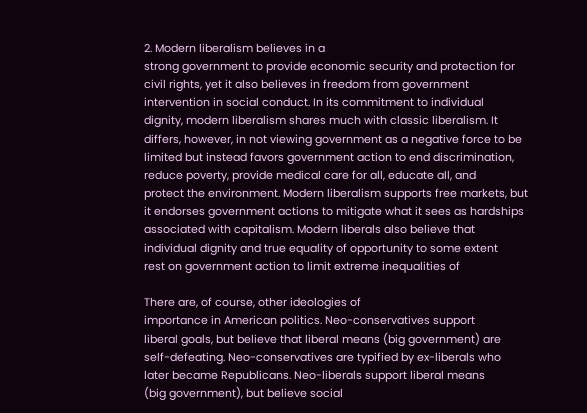2. Modern liberalism believes in a
strong government to provide economic security and protection for
civil rights, yet it also believes in freedom from government
intervention in social conduct. In its commitment to individual
dignity, modern liberalism shares much with classic liberalism. It
differs, however, in not viewing government as a negative force to be
limited but instead favors government action to end discrimination,
reduce poverty, provide medical care for all, educate all, and
protect the environment. Modern liberalism supports free markets, but
it endorses government actions to mitigate what it sees as hardships
associated with capitalism. Modern liberals also believe that
individual dignity and true equality of opportunity to some extent
rest on government action to limit extreme inequalities of

There are, of course, other ideologies of
importance in American politics. Neo-conservatives support
liberal goals, but believe that liberal means (big government) are
self-defeating. Neo-conservatives are typified by ex-liberals who
later became Republicans. Neo-liberals support liberal means
(big government), but believe social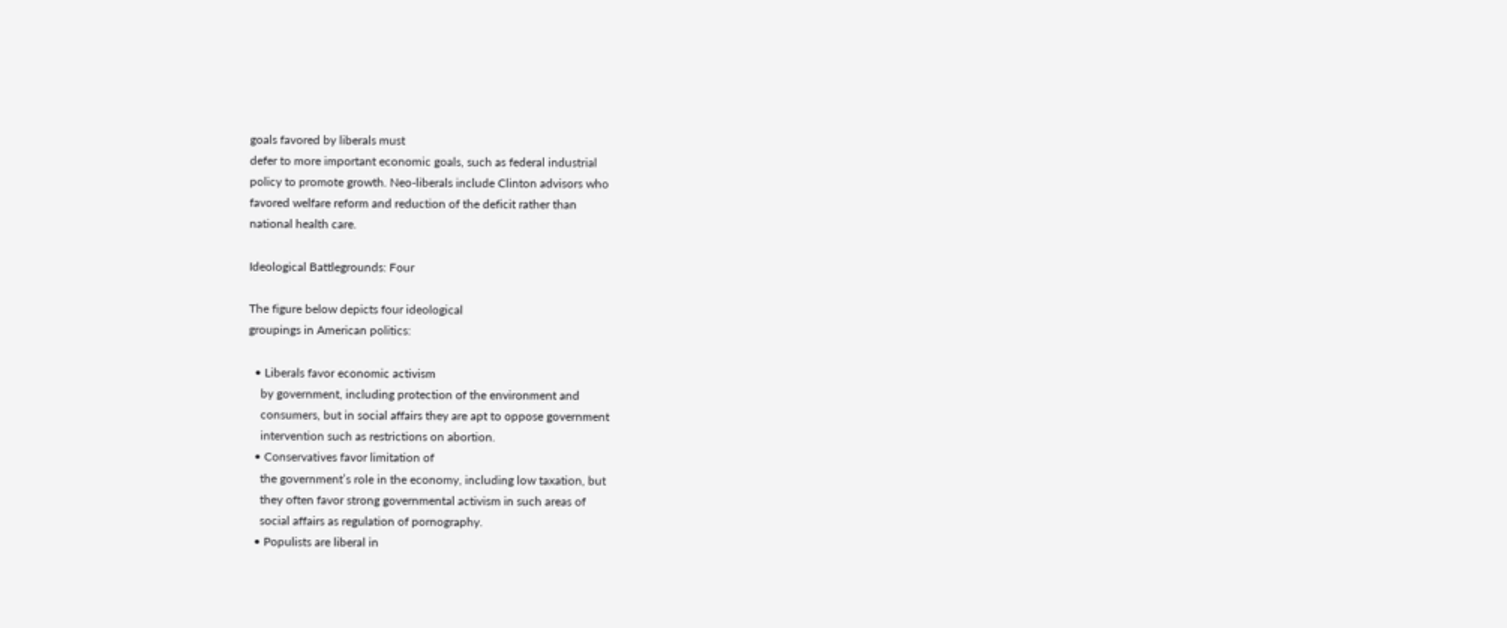goals favored by liberals must
defer to more important economic goals, such as federal industrial
policy to promote growth. Neo-liberals include Clinton advisors who
favored welfare reform and reduction of the deficit rather than
national health care.

Ideological Battlegrounds: Four

The figure below depicts four ideological
groupings in American politics:

  • Liberals favor economic activism
    by government, including protection of the environment and
    consumers, but in social affairs they are apt to oppose government
    intervention such as restrictions on abortion.
  • Conservatives favor limitation of
    the government’s role in the economy, including low taxation, but
    they often favor strong governmental activism in such areas of
    social affairs as regulation of pornography.
  • Populists are liberal in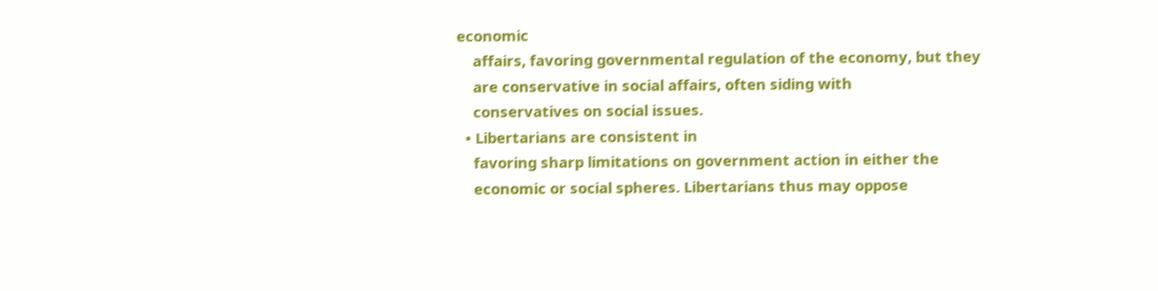economic
    affairs, favoring governmental regulation of the economy, but they
    are conservative in social affairs, often siding with
    conservatives on social issues.
  • Libertarians are consistent in
    favoring sharp limitations on government action in either the
    economic or social spheres. Libertarians thus may oppose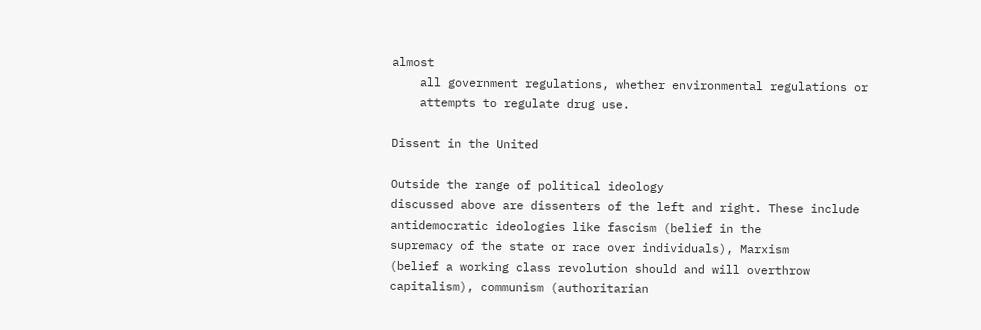almost
    all government regulations, whether environmental regulations or
    attempts to regulate drug use.

Dissent in the United

Outside the range of political ideology
discussed above are dissenters of the left and right. These include
antidemocratic ideologies like fascism (belief in the
supremacy of the state or race over individuals), Marxism
(belief a working class revolution should and will overthrow
capitalism), communism (authoritarian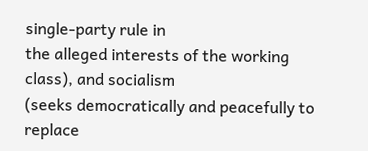single-party rule in
the alleged interests of the working class), and socialism
(seeks democratically and peacefully to replace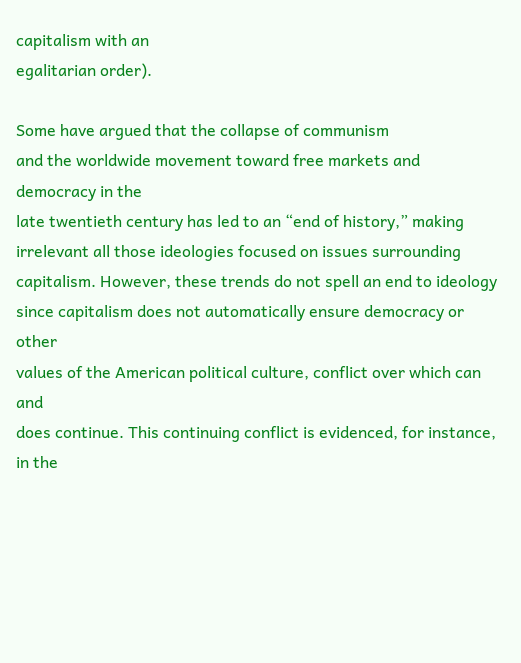capitalism with an
egalitarian order).

Some have argued that the collapse of communism
and the worldwide movement toward free markets and democracy in the
late twentieth century has led to an “end of history,” making
irrelevant all those ideologies focused on issues surrounding
capitalism. However, these trends do not spell an end to ideology
since capitalism does not automatically ensure democracy or other
values of the American political culture, conflict over which can and
does continue. This continuing conflict is evidenced, for instance,
in the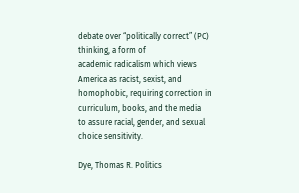debate over “politically correct” (PC) thinking, a form of
academic radicalism which views America as racist, sexist, and
homophobic, requiring correction in curriculum, books, and the media
to assure racial, gender, and sexual choice sensitivity.

Dye, Thomas R. Politics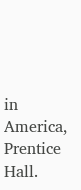in America, Prentice Hall.